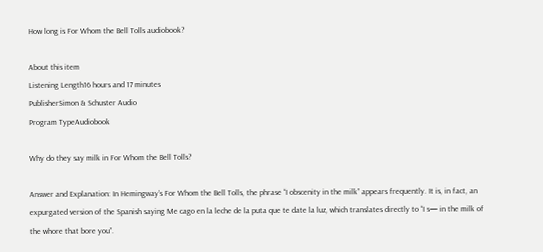How long is For Whom the Bell Tolls audiobook?

About this item
Listening Length16 hours and 17 minutes
PublisherSimon & Schuster Audio
Program TypeAudiobook

Why do they say milk in For Whom the Bell Tolls?

Answer and Explanation: In Hemingway’s For Whom the Bell Tolls, the phrase “I obscenity in the milk” appears frequently. It is, in fact, an expurgated version of the Spanish saying Me cago en la leche de la puta que te date la luz, which translates directly to “I s— in the milk of the whore that bore you”.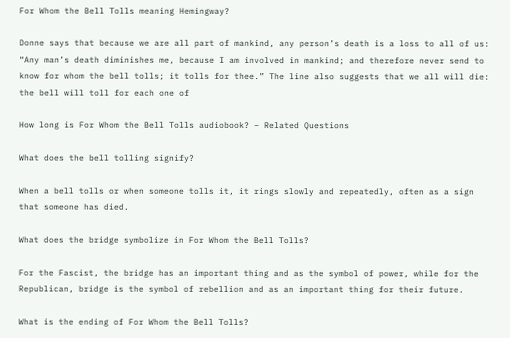For Whom the Bell Tolls meaning Hemingway?

Donne says that because we are all part of mankind, any person’s death is a loss to all of us: “Any man’s death diminishes me, because I am involved in mankind; and therefore never send to know for whom the bell tolls; it tolls for thee.” The line also suggests that we all will die: the bell will toll for each one of

How long is For Whom the Bell Tolls audiobook? – Related Questions

What does the bell tolling signify?

When a bell tolls or when someone tolls it, it rings slowly and repeatedly, often as a sign that someone has died.

What does the bridge symbolize in For Whom the Bell Tolls?

For the Fascist, the bridge has an important thing and as the symbol of power, while for the Republican, bridge is the symbol of rebellion and as an important thing for their future.

What is the ending of For Whom the Bell Tolls?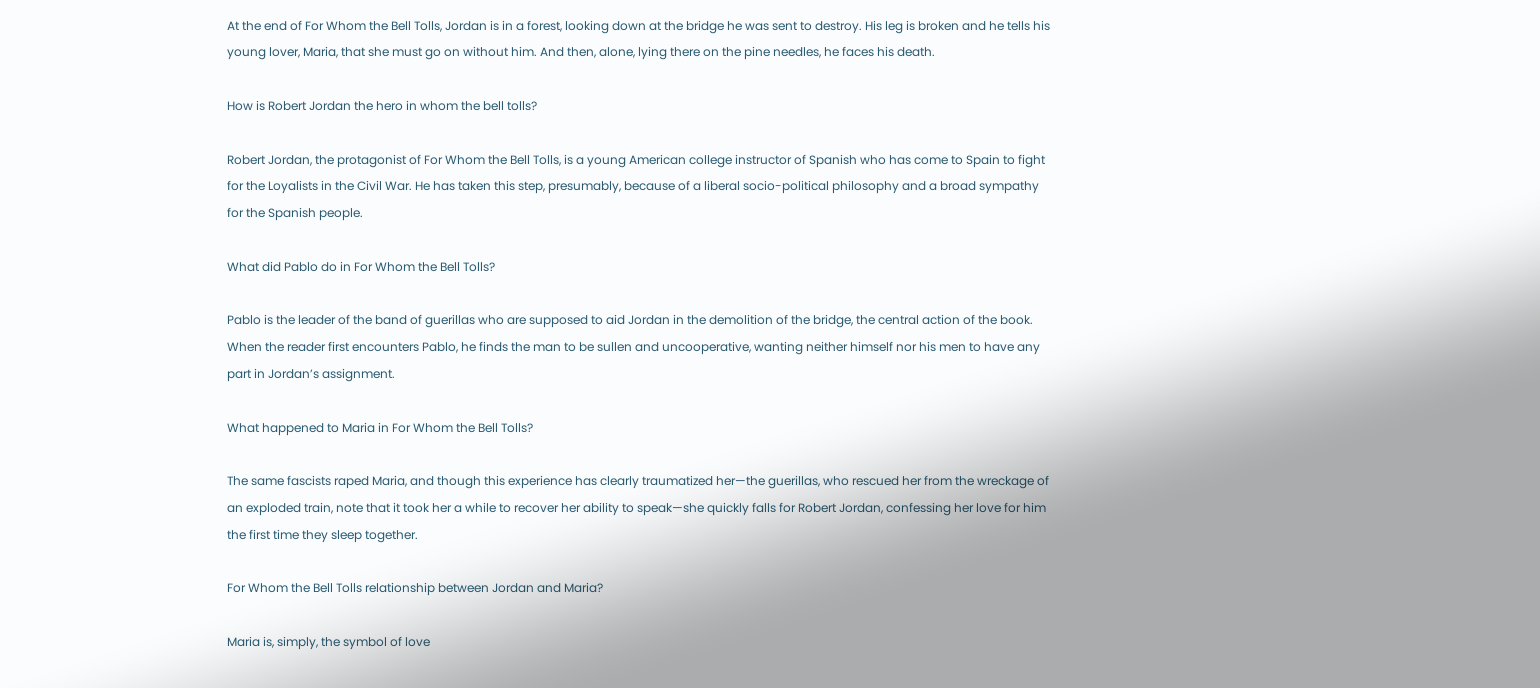At the end of For Whom the Bell Tolls, Jordan is in a forest, looking down at the bridge he was sent to destroy. His leg is broken and he tells his young lover, Maria, that she must go on without him. And then, alone, lying there on the pine needles, he faces his death.

How is Robert Jordan the hero in whom the bell tolls?

Robert Jordan, the protagonist of For Whom the Bell Tolls, is a young American college instructor of Spanish who has come to Spain to fight for the Loyalists in the Civil War. He has taken this step, presumably, because of a liberal socio-political philosophy and a broad sympathy for the Spanish people.

What did Pablo do in For Whom the Bell Tolls?

Pablo is the leader of the band of guerillas who are supposed to aid Jordan in the demolition of the bridge, the central action of the book. When the reader first encounters Pablo, he finds the man to be sullen and uncooperative, wanting neither himself nor his men to have any part in Jordan’s assignment.

What happened to Maria in For Whom the Bell Tolls?

The same fascists raped Maria, and though this experience has clearly traumatized her—the guerillas, who rescued her from the wreckage of an exploded train, note that it took her a while to recover her ability to speak—she quickly falls for Robert Jordan, confessing her love for him the first time they sleep together.

For Whom the Bell Tolls relationship between Jordan and Maria?

Maria is, simply, the symbol of love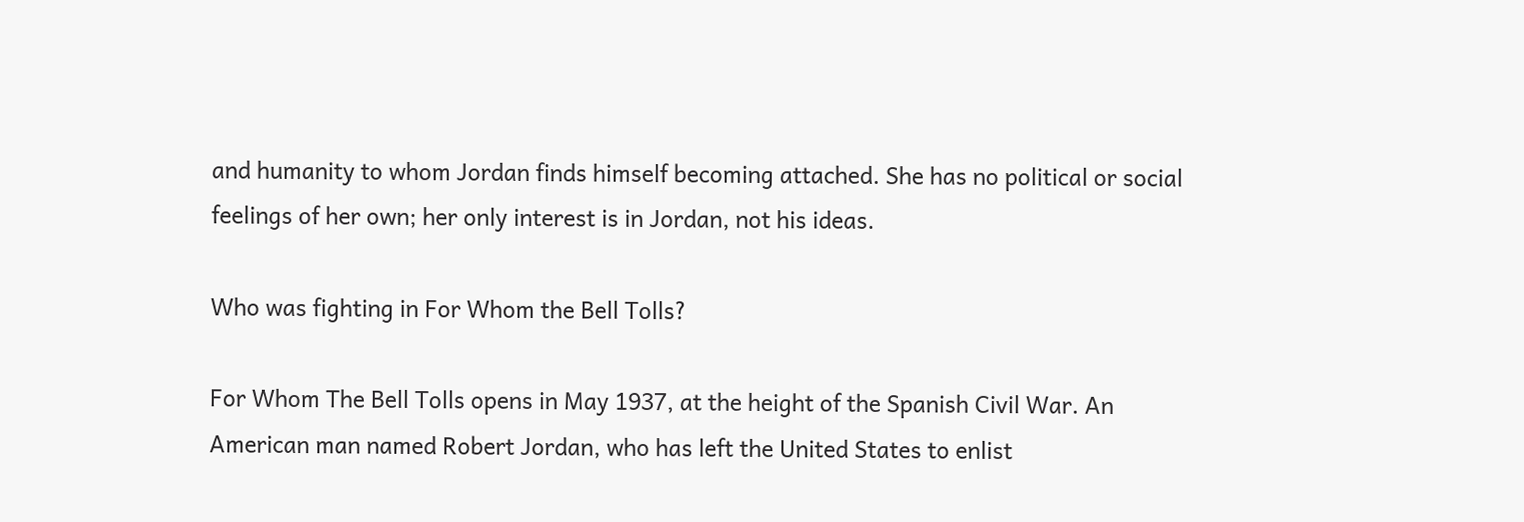and humanity to whom Jordan finds himself becoming attached. She has no political or social feelings of her own; her only interest is in Jordan, not his ideas.

Who was fighting in For Whom the Bell Tolls?

For Whom The Bell Tolls opens in May 1937, at the height of the Spanish Civil War. An American man named Robert Jordan, who has left the United States to enlist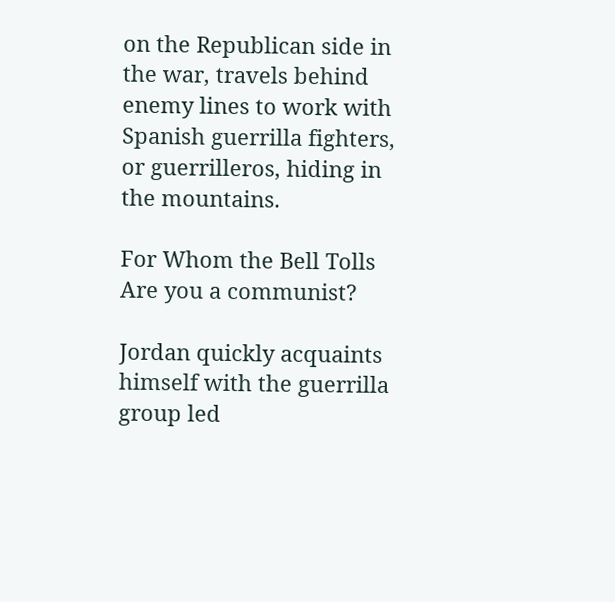on the Republican side in the war, travels behind enemy lines to work with Spanish guerrilla fighters, or guerrilleros, hiding in the mountains.

For Whom the Bell Tolls Are you a communist?

Jordan quickly acquaints himself with the guerrilla group led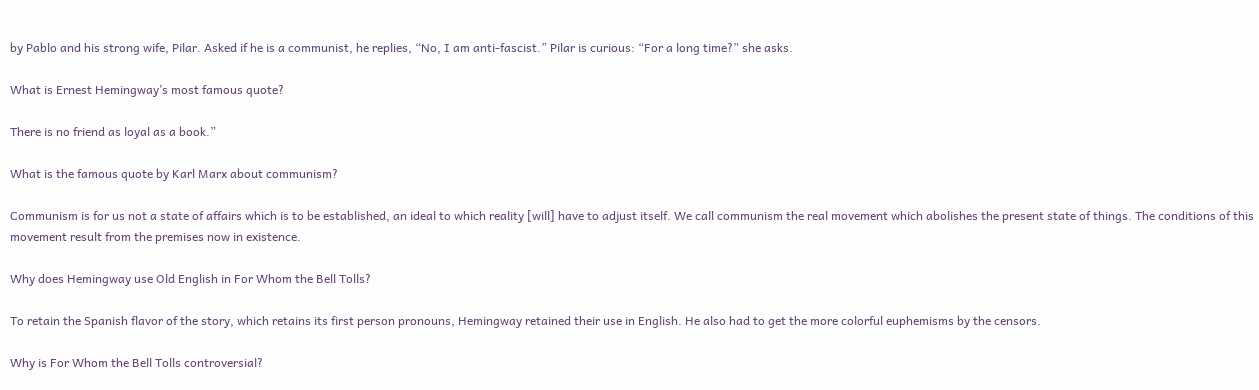by Pablo and his strong wife, Pilar. Asked if he is a communist, he replies, “No, I am anti-fascist.” Pilar is curious: “For a long time?” she asks.

What is Ernest Hemingway’s most famous quote?

There is no friend as loyal as a book.”

What is the famous quote by Karl Marx about communism?

Communism is for us not a state of affairs which is to be established, an ideal to which reality [will] have to adjust itself. We call communism the real movement which abolishes the present state of things. The conditions of this movement result from the premises now in existence.

Why does Hemingway use Old English in For Whom the Bell Tolls?

To retain the Spanish flavor of the story, which retains its first person pronouns, Hemingway retained their use in English. He also had to get the more colorful euphemisms by the censors.

Why is For Whom the Bell Tolls controversial?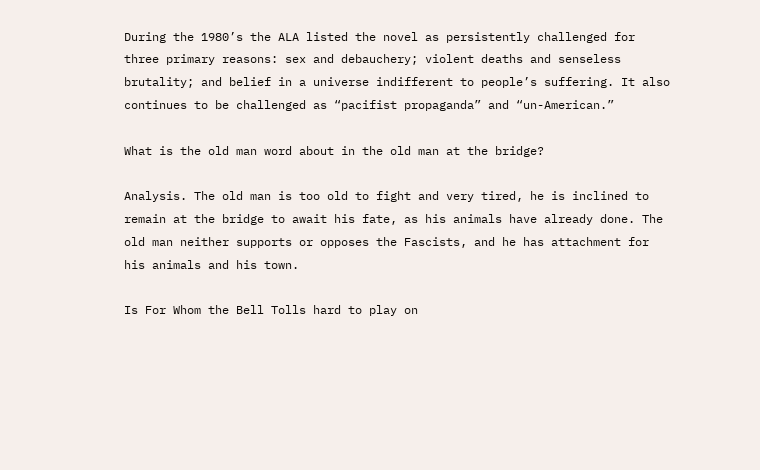During the 1980’s the ALA listed the novel as persistently challenged for three primary reasons: sex and debauchery; violent deaths and senseless brutality; and belief in a universe indifferent to people’s suffering. It also continues to be challenged as “pacifist propaganda” and “un-American.”

What is the old man word about in the old man at the bridge?

Analysis. The old man is too old to fight and very tired, he is inclined to remain at the bridge to await his fate, as his animals have already done. The old man neither supports or opposes the Fascists, and he has attachment for his animals and his town.

Is For Whom the Bell Tolls hard to play on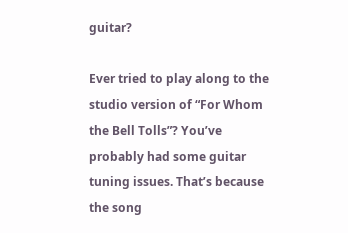guitar?

Ever tried to play along to the studio version of “For Whom the Bell Tolls”? You’ve probably had some guitar tuning issues. That’s because the song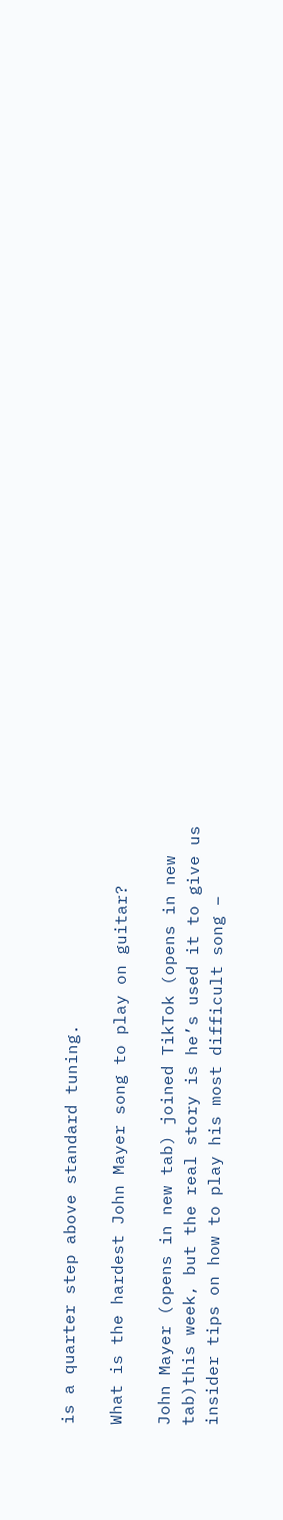is a quarter step above standard tuning.

What is the hardest John Mayer song to play on guitar?

John Mayer (opens in new tab) joined TikTok (opens in new tab)this week, but the real story is he’s used it to give us insider tips on how to play his most difficult song –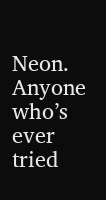Neon. Anyone who’s ever tried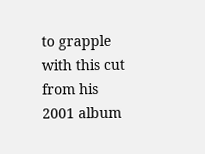to grapple with this cut from his 2001 album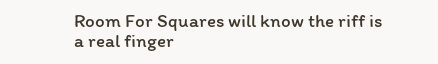Room For Squares will know the riff is a real finger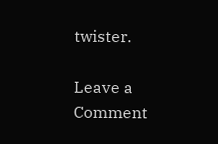twister.

Leave a Comment